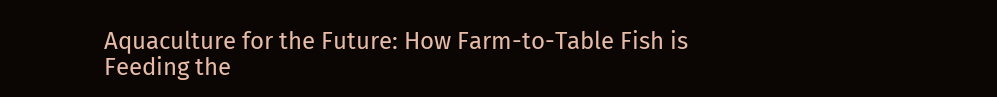Aquaculture for the Future: How Farm-to-Table Fish is Feeding the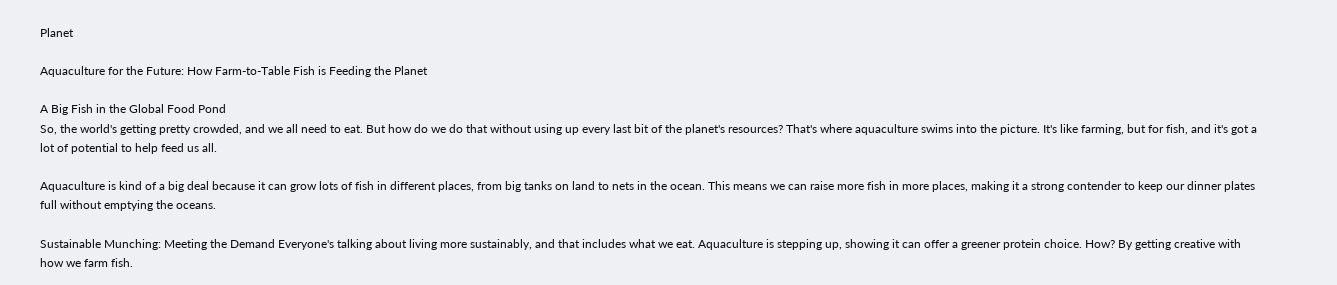Planet

Aquaculture for the Future: How Farm-to-Table Fish is Feeding the Planet

A Big Fish in the Global Food Pond
So, the world's getting pretty crowded, and we all need to eat. But how do we do that without using up every last bit of the planet's resources? That's where aquaculture swims into the picture. It's like farming, but for fish, and it's got a lot of potential to help feed us all.

Aquaculture is kind of a big deal because it can grow lots of fish in different places, from big tanks on land to nets in the ocean. This means we can raise more fish in more places, making it a strong contender to keep our dinner plates full without emptying the oceans.

Sustainable Munching: Meeting the Demand Everyone's talking about living more sustainably, and that includes what we eat. Aquaculture is stepping up, showing it can offer a greener protein choice. How? By getting creative with how we farm fish.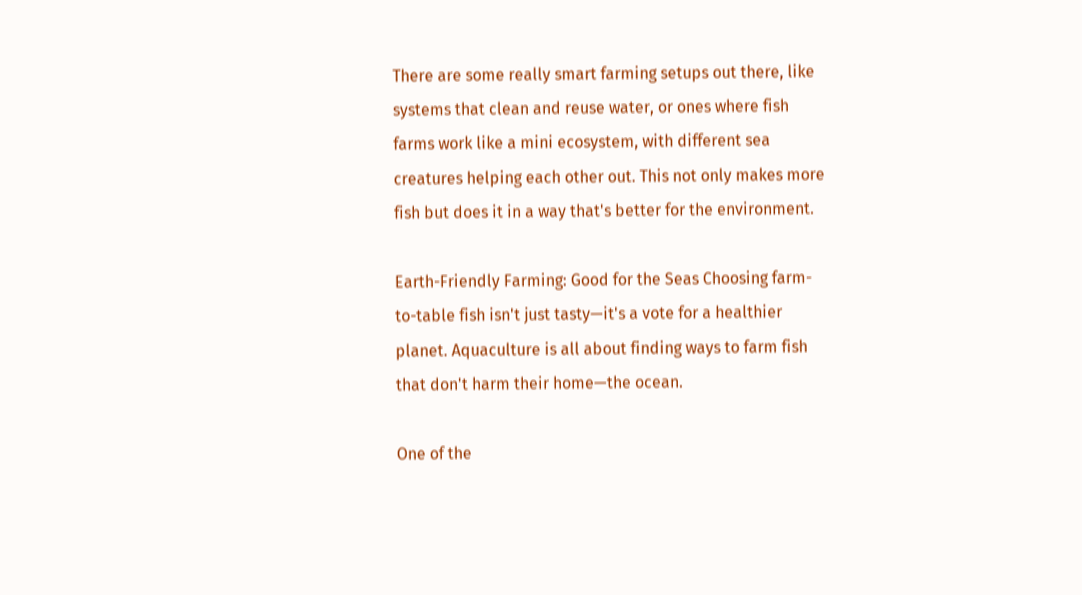There are some really smart farming setups out there, like systems that clean and reuse water, or ones where fish farms work like a mini ecosystem, with different sea creatures helping each other out. This not only makes more fish but does it in a way that's better for the environment.

Earth-Friendly Farming: Good for the Seas Choosing farm-to-table fish isn't just tasty—it's a vote for a healthier planet. Aquaculture is all about finding ways to farm fish that don't harm their home—the ocean.

One of the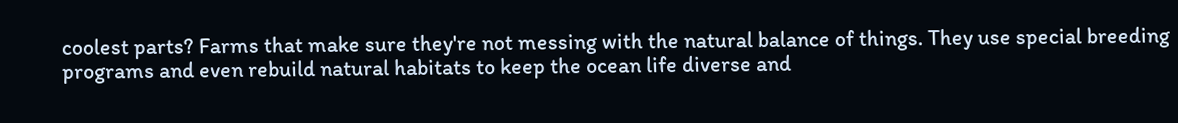coolest parts? Farms that make sure they're not messing with the natural balance of things. They use special breeding programs and even rebuild natural habitats to keep the ocean life diverse and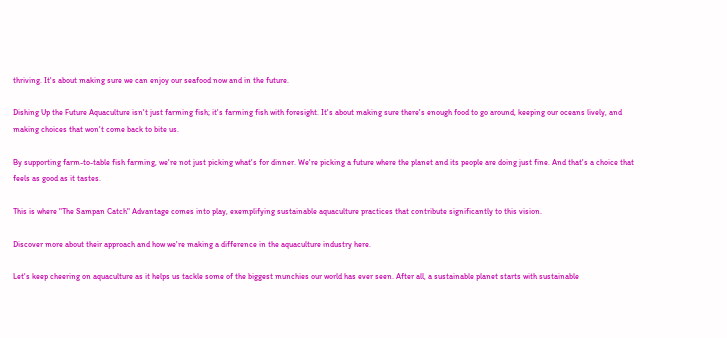thriving. It's about making sure we can enjoy our seafood now and in the future.

Dishing Up the Future Aquaculture isn't just farming fish; it's farming fish with foresight. It's about making sure there's enough food to go around, keeping our oceans lively, and making choices that won't come back to bite us.

By supporting farm-to-table fish farming, we're not just picking what's for dinner. We're picking a future where the planet and its people are doing just fine. And that's a choice that feels as good as it tastes.

This is where "The Sampan Catch" Advantage comes into play, exemplifying sustainable aquaculture practices that contribute significantly to this vision.

Discover more about their approach and how we're making a difference in the aquaculture industry here.

Let's keep cheering on aquaculture as it helps us tackle some of the biggest munchies our world has ever seen. After all, a sustainable planet starts with sustainable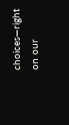choices—right on our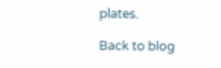plates.

Back to blog